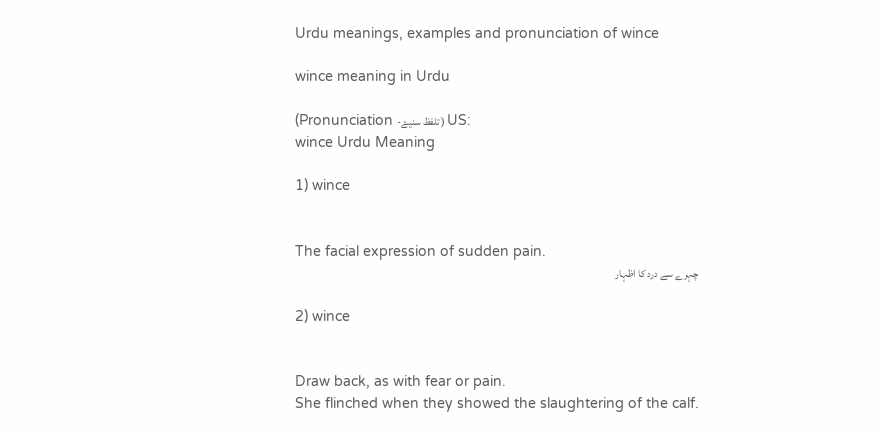Urdu meanings, examples and pronunciation of wince

wince meaning in Urdu

(Pronunciation -تلفظ سنیۓ ) US:
wince Urdu Meaning

1) wince


The facial expression of sudden pain.
چہرے سے درد کا اظہار

2) wince


Draw back, as with fear or pain.
She flinched when they showed the slaughtering of the calf.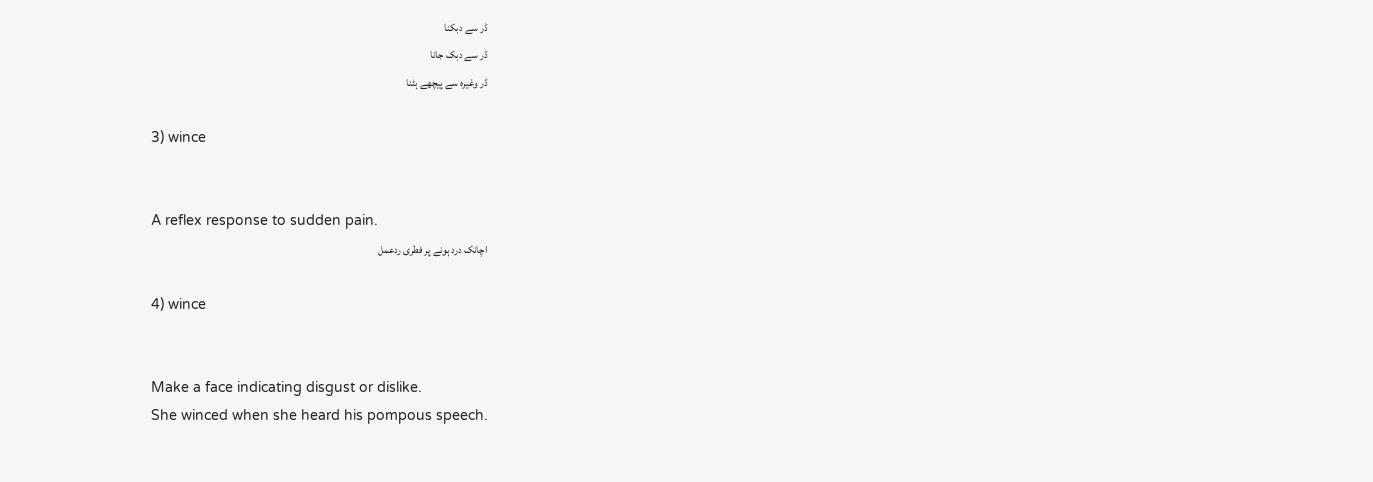ڈر سے دبکنا
ڈر سے دبک جانا
ڈر وغیرہ سے پیچھے ہٹنا

3) wince


A reflex response to sudden pain.
اچانک درد ہونے پر فطری ردعمل

4) wince


Make a face indicating disgust or dislike.
She winced when she heard his pompous speech.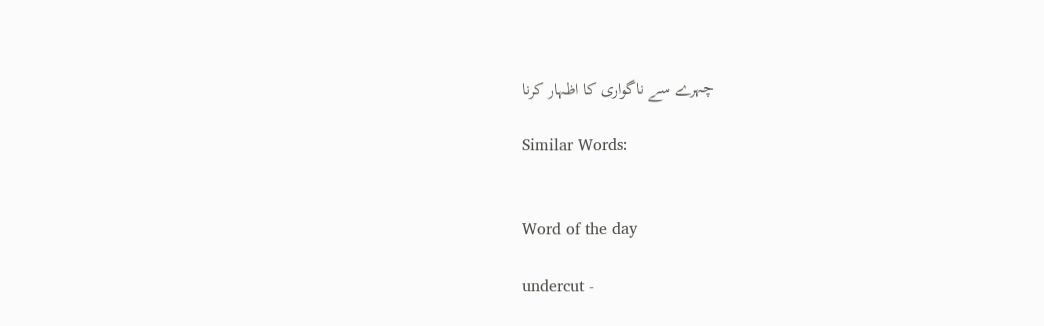چہرے سے ناگواری کا اظہار کرنا

Similar Words:


Word of the day

undercut -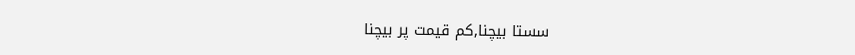سستا بیچنا,کم قیمت پر بیچنا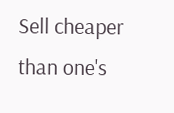Sell cheaper than one's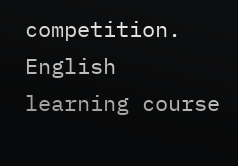competition.
English learning course